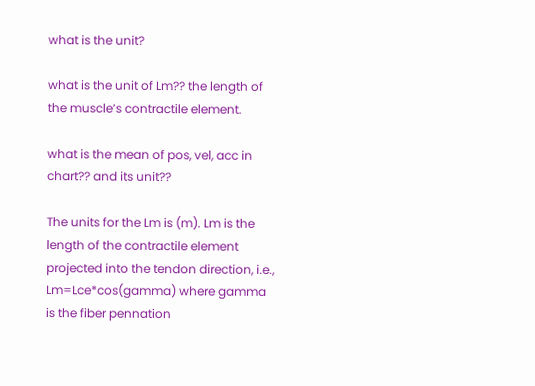what is the unit?

what is the unit of Lm?? the length of the muscle’s contractile element.

what is the mean of pos, vel, acc in chart?? and its unit??

The units for the Lm is (m). Lm is the length of the contractile element projected into the tendon direction, i.e., Lm=Lce*cos(gamma) where gamma is the fiber pennation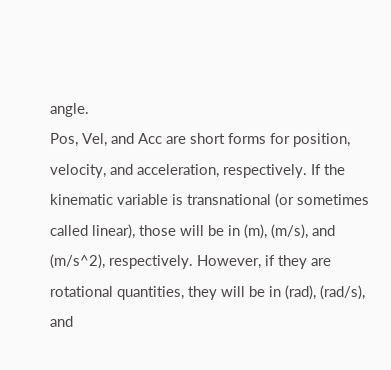angle.
Pos, Vel, and Acc are short forms for position, velocity, and acceleration, respectively. If the kinematic variable is transnational (or sometimes called linear), those will be in (m), (m/s), and (m/s^2), respectively. However, if they are rotational quantities, they will be in (rad), (rad/s), and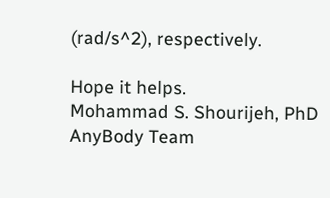(rad/s^2), respectively.

Hope it helps.
Mohammad S. Shourijeh, PhD
AnyBody Team